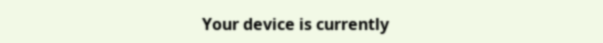Your device is currently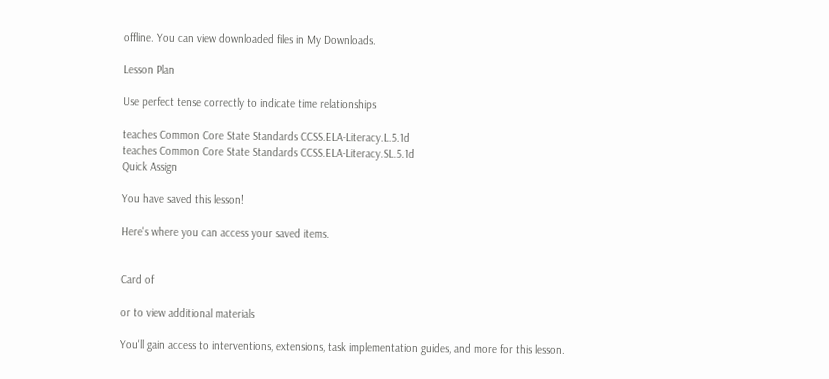offline. You can view downloaded files in My Downloads.

Lesson Plan

Use perfect tense correctly to indicate time relationships

teaches Common Core State Standards CCSS.ELA-Literacy.L.5.1d
teaches Common Core State Standards CCSS.ELA-Literacy.SL.5.1d
Quick Assign

You have saved this lesson!

Here's where you can access your saved items.


Card of

or to view additional materials

You'll gain access to interventions, extensions, task implementation guides, and more for this lesson.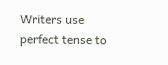Writers use perfect tense to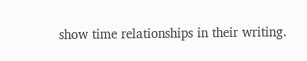show time relationships in their writing.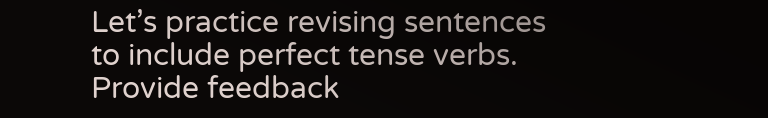Let’s practice revising sentences to include perfect tense verbs.
Provide feedback